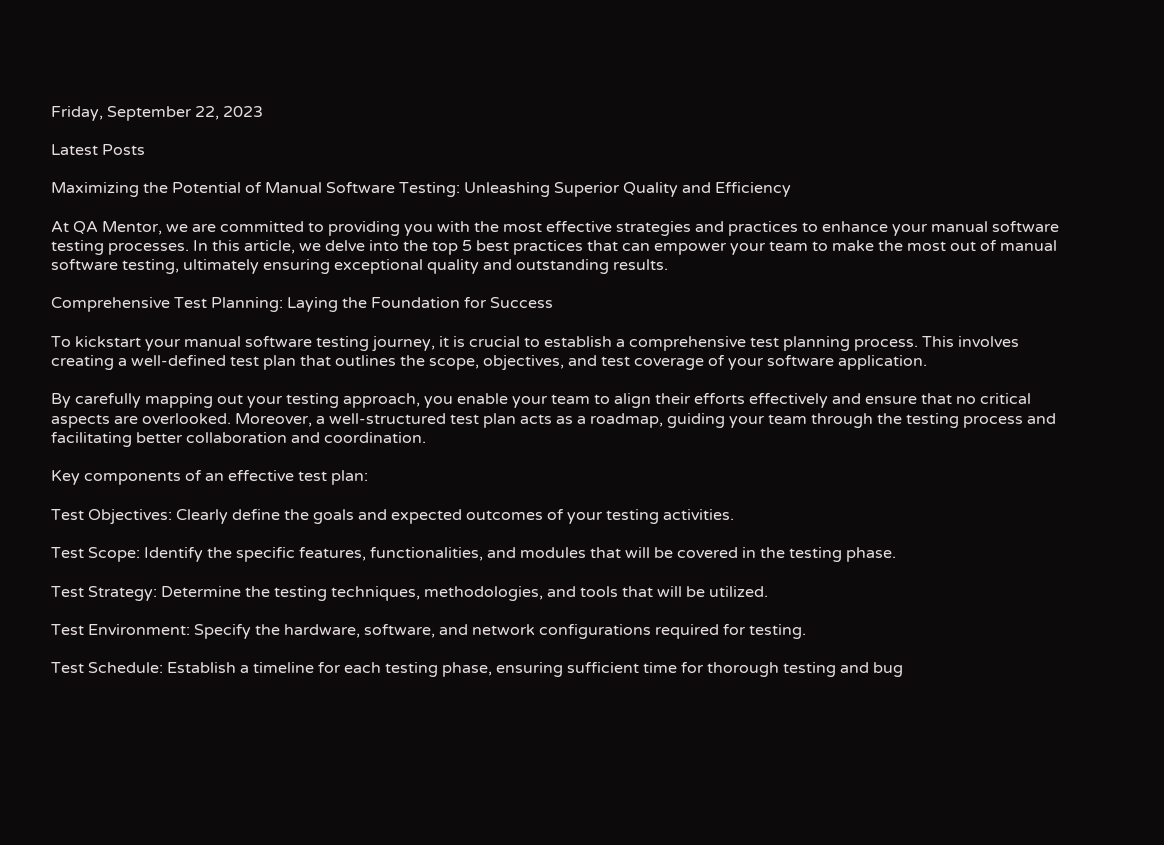Friday, September 22, 2023

Latest Posts

Maximizing the Potential of Manual Software Testing: Unleashing Superior Quality and Efficiency

At QA Mentor, we are committed to providing you with the most effective strategies and practices to enhance your manual software testing processes. In this article, we delve into the top 5 best practices that can empower your team to make the most out of manual software testing, ultimately ensuring exceptional quality and outstanding results.

Comprehensive Test Planning: Laying the Foundation for Success

To kickstart your manual software testing journey, it is crucial to establish a comprehensive test planning process. This involves creating a well-defined test plan that outlines the scope, objectives, and test coverage of your software application.

By carefully mapping out your testing approach, you enable your team to align their efforts effectively and ensure that no critical aspects are overlooked. Moreover, a well-structured test plan acts as a roadmap, guiding your team through the testing process and facilitating better collaboration and coordination.

Key components of an effective test plan:

Test Objectives: Clearly define the goals and expected outcomes of your testing activities.

Test Scope: Identify the specific features, functionalities, and modules that will be covered in the testing phase.

Test Strategy: Determine the testing techniques, methodologies, and tools that will be utilized.

Test Environment: Specify the hardware, software, and network configurations required for testing.

Test Schedule: Establish a timeline for each testing phase, ensuring sufficient time for thorough testing and bug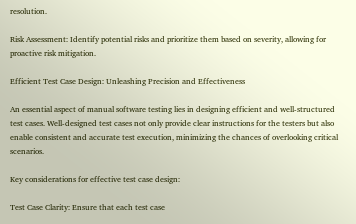resolution.

Risk Assessment: Identify potential risks and prioritize them based on severity, allowing for proactive risk mitigation.

Efficient Test Case Design: Unleashing Precision and Effectiveness

An essential aspect of manual software testing lies in designing efficient and well-structured test cases. Well-designed test cases not only provide clear instructions for the testers but also enable consistent and accurate test execution, minimizing the chances of overlooking critical scenarios.

Key considerations for effective test case design:

Test Case Clarity: Ensure that each test case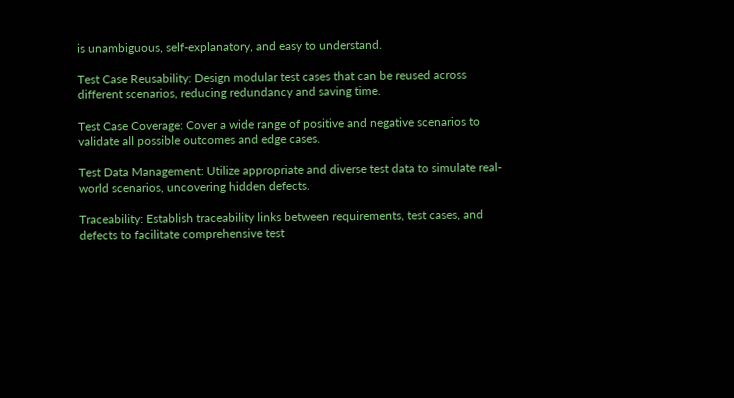is unambiguous, self-explanatory, and easy to understand.

Test Case Reusability: Design modular test cases that can be reused across different scenarios, reducing redundancy and saving time.

Test Case Coverage: Cover a wide range of positive and negative scenarios to validate all possible outcomes and edge cases.

Test Data Management: Utilize appropriate and diverse test data to simulate real-world scenarios, uncovering hidden defects.

Traceability: Establish traceability links between requirements, test cases, and defects to facilitate comprehensive test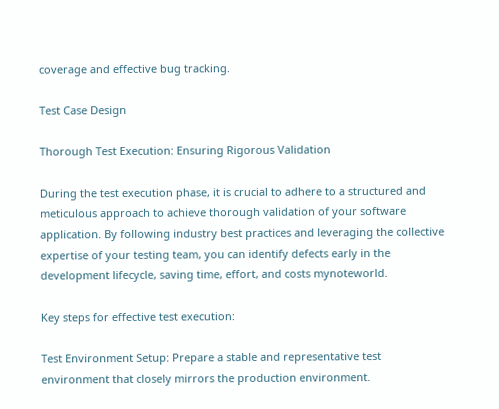coverage and effective bug tracking.

Test Case Design

Thorough Test Execution: Ensuring Rigorous Validation

During the test execution phase, it is crucial to adhere to a structured and meticulous approach to achieve thorough validation of your software application. By following industry best practices and leveraging the collective expertise of your testing team, you can identify defects early in the development lifecycle, saving time, effort, and costs mynoteworld.

Key steps for effective test execution:

Test Environment Setup: Prepare a stable and representative test environment that closely mirrors the production environment.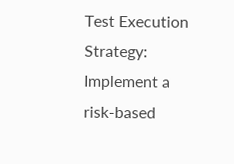Test Execution Strategy: Implement a risk-based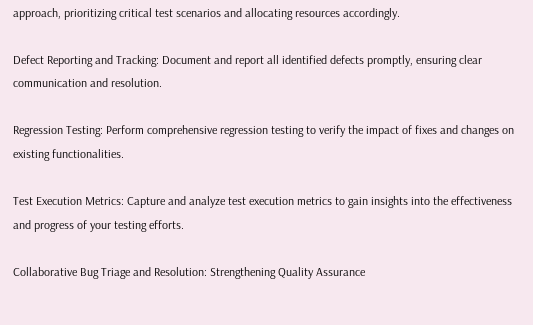approach, prioritizing critical test scenarios and allocating resources accordingly.

Defect Reporting and Tracking: Document and report all identified defects promptly, ensuring clear communication and resolution.

Regression Testing: Perform comprehensive regression testing to verify the impact of fixes and changes on existing functionalities.

Test Execution Metrics: Capture and analyze test execution metrics to gain insights into the effectiveness and progress of your testing efforts.

Collaborative Bug Triage and Resolution: Strengthening Quality Assurance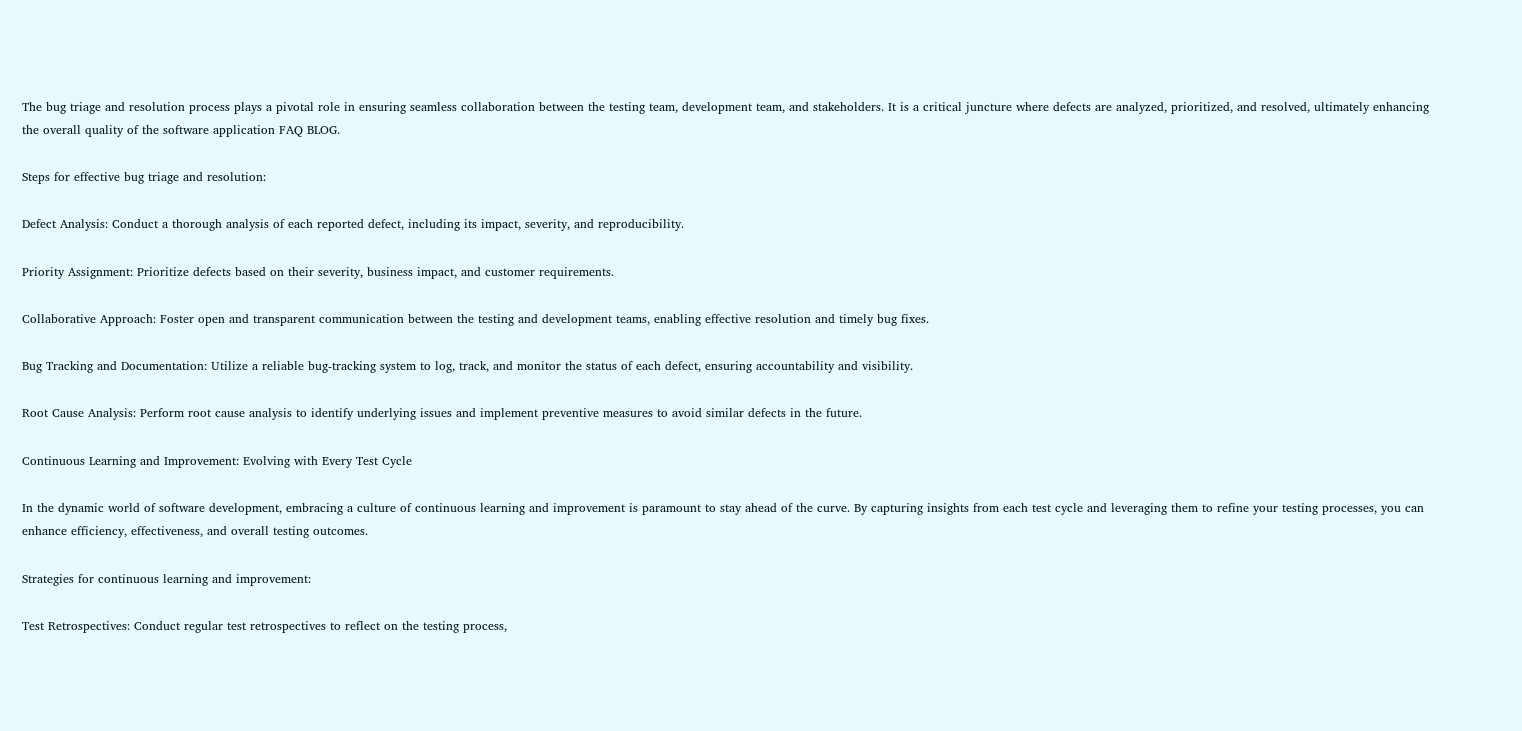The bug triage and resolution process plays a pivotal role in ensuring seamless collaboration between the testing team, development team, and stakeholders. It is a critical juncture where defects are analyzed, prioritized, and resolved, ultimately enhancing the overall quality of the software application FAQ BLOG.

Steps for effective bug triage and resolution:

Defect Analysis: Conduct a thorough analysis of each reported defect, including its impact, severity, and reproducibility.

Priority Assignment: Prioritize defects based on their severity, business impact, and customer requirements.

Collaborative Approach: Foster open and transparent communication between the testing and development teams, enabling effective resolution and timely bug fixes.

Bug Tracking and Documentation: Utilize a reliable bug-tracking system to log, track, and monitor the status of each defect, ensuring accountability and visibility.

Root Cause Analysis: Perform root cause analysis to identify underlying issues and implement preventive measures to avoid similar defects in the future.

Continuous Learning and Improvement: Evolving with Every Test Cycle

In the dynamic world of software development, embracing a culture of continuous learning and improvement is paramount to stay ahead of the curve. By capturing insights from each test cycle and leveraging them to refine your testing processes, you can enhance efficiency, effectiveness, and overall testing outcomes.

Strategies for continuous learning and improvement:

Test Retrospectives: Conduct regular test retrospectives to reflect on the testing process,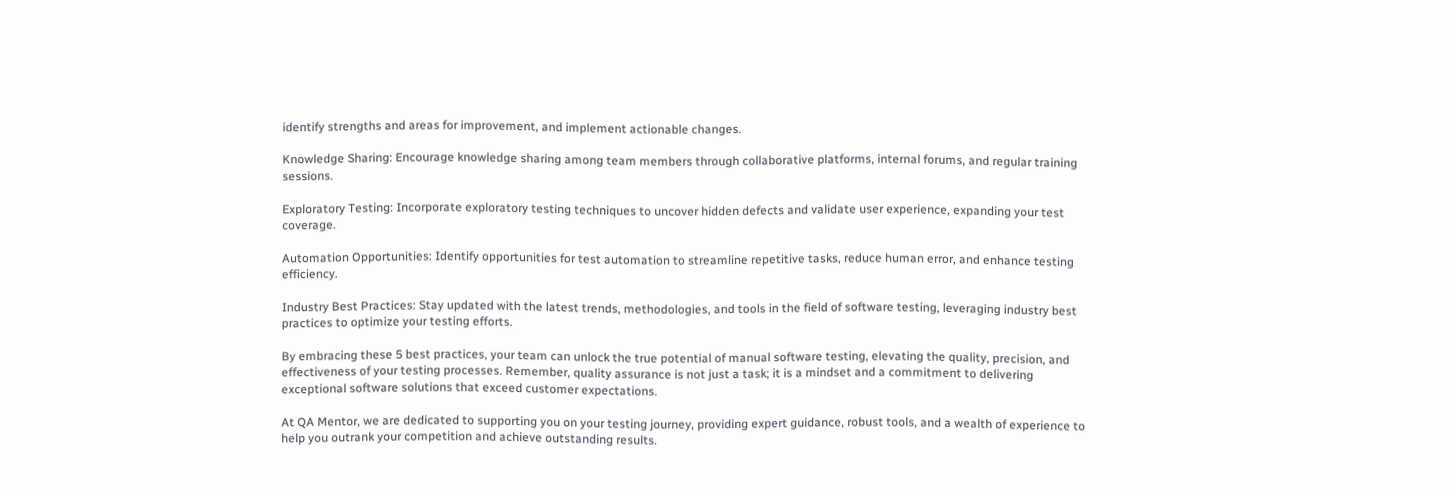identify strengths and areas for improvement, and implement actionable changes.

Knowledge Sharing: Encourage knowledge sharing among team members through collaborative platforms, internal forums, and regular training sessions.

Exploratory Testing: Incorporate exploratory testing techniques to uncover hidden defects and validate user experience, expanding your test coverage.

Automation Opportunities: Identify opportunities for test automation to streamline repetitive tasks, reduce human error, and enhance testing efficiency.

Industry Best Practices: Stay updated with the latest trends, methodologies, and tools in the field of software testing, leveraging industry best practices to optimize your testing efforts.

By embracing these 5 best practices, your team can unlock the true potential of manual software testing, elevating the quality, precision, and effectiveness of your testing processes. Remember, quality assurance is not just a task; it is a mindset and a commitment to delivering exceptional software solutions that exceed customer expectations.

At QA Mentor, we are dedicated to supporting you on your testing journey, providing expert guidance, robust tools, and a wealth of experience to help you outrank your competition and achieve outstanding results.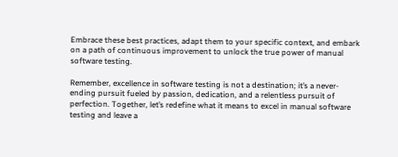Embrace these best practices, adapt them to your specific context, and embark on a path of continuous improvement to unlock the true power of manual software testing.

Remember, excellence in software testing is not a destination; it’s a never-ending pursuit fueled by passion, dedication, and a relentless pursuit of perfection. Together, let’s redefine what it means to excel in manual software testing and leave a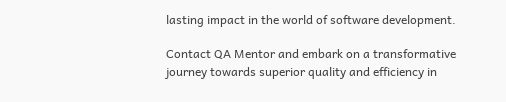lasting impact in the world of software development.

Contact QA Mentor and embark on a transformative journey towards superior quality and efficiency in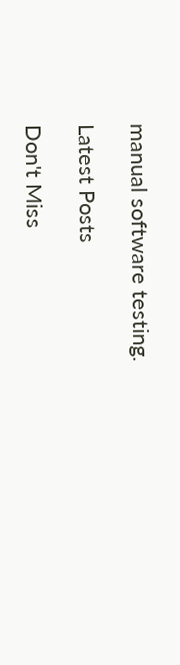manual software testing.

Latest Posts

Don't Miss